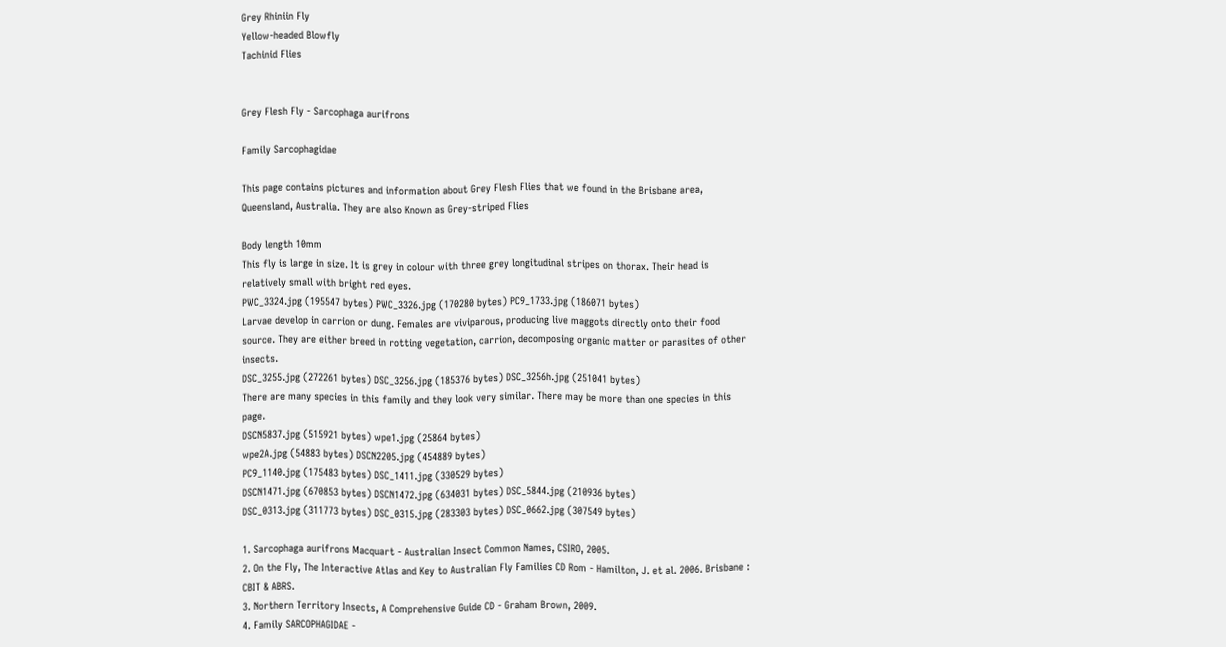Grey Rhiniin Fly
Yellow-headed Blowfly
Tachinid Flies


Grey Flesh Fly - Sarcophaga aurifrons

Family Sarcophagidae

This page contains pictures and information about Grey Flesh Flies that we found in the Brisbane area, Queensland, Australia. They are also Known as Grey-striped Flies

Body length 10mm
This fly is large in size. It is grey in colour with three grey longitudinal stripes on thorax. Their head is relatively small with bright red eyes.
PWC_3324.jpg (195547 bytes) PWC_3326.jpg (170280 bytes) PC9_1733.jpg (186071 bytes)
Larvae develop in carrion or dung. Females are viviparous, producing live maggots directly onto their food source. They are either breed in rotting vegetation, carrion, decomposing organic matter or parasites of other insects.
DSC_3255.jpg (272261 bytes) DSC_3256.jpg (185376 bytes) DSC_3256h.jpg (251041 bytes)
There are many species in this family and they look very similar. There may be more than one species in this page.
DSCN5837.jpg (515921 bytes) wpe1.jpg (25864 bytes)
wpe2A.jpg (54883 bytes) DSCN2205.jpg (454889 bytes)
PC9_1140.jpg (175483 bytes) DSC_1411.jpg (330529 bytes)
DSCN1471.jpg (670853 bytes) DSCN1472.jpg (634031 bytes) DSC_5844.jpg (210936 bytes)
DSC_0313.jpg (311773 bytes) DSC_0315.jpg (283303 bytes) DSC_0662.jpg (307549 bytes)

1. Sarcophaga aurifrons Macquart - Australian Insect Common Names, CSIRO, 2005.
2. On the Fly, The Interactive Atlas and Key to Australian Fly Families CD Rom - Hamilton, J. et al. 2006. Brisbane : CBIT & ABRS.
3. Northern Territory Insects, A Comprehensive Guide CD - Graham Brown, 2009.
4. Family SARCOPHAGIDAE -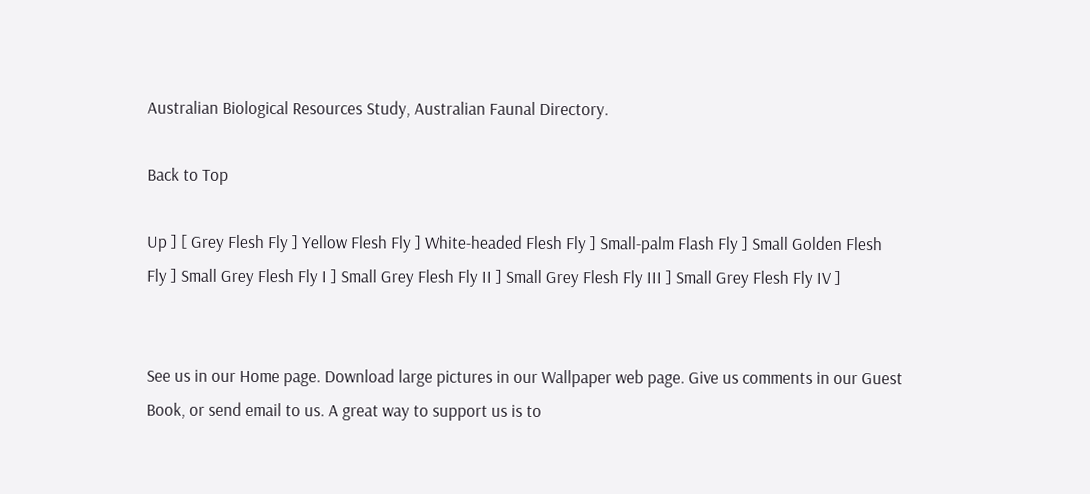Australian Biological Resources Study, Australian Faunal Directory.

Back to Top

Up ] [ Grey Flesh Fly ] Yellow Flesh Fly ] White-headed Flesh Fly ] Small-palm Flash Fly ] Small Golden Flesh Fly ] Small Grey Flesh Fly I ] Small Grey Flesh Fly II ] Small Grey Flesh Fly III ] Small Grey Flesh Fly IV ]


See us in our Home page. Download large pictures in our Wallpaper web page. Give us comments in our Guest Book, or send email to us. A great way to support us is to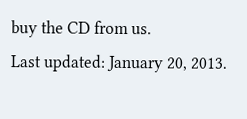buy the CD from us.
Last updated: January 20, 2013.